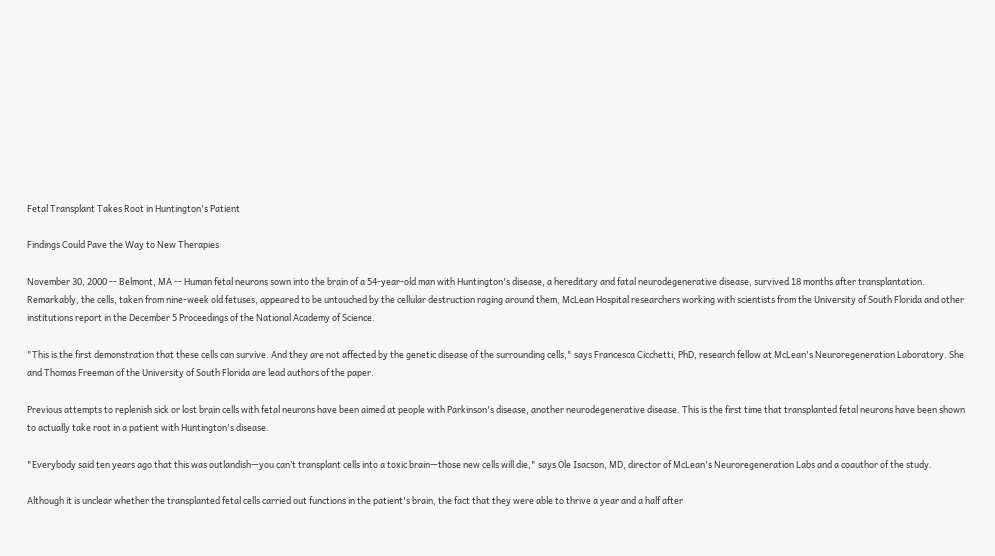Fetal Transplant Takes Root in Huntington's Patient

Findings Could Pave the Way to New Therapies

November 30, 2000 -- Belmont, MA -- Human fetal neurons sown into the brain of a 54-year-old man with Huntington's disease, a hereditary and fatal neurodegenerative disease, survived 18 months after transplantation. Remarkably, the cells, taken from nine-week old fetuses, appeared to be untouched by the cellular destruction raging around them, McLean Hospital researchers working with scientists from the University of South Florida and other institutions report in the December 5 Proceedings of the National Academy of Science.

"This is the first demonstration that these cells can survive. And they are not affected by the genetic disease of the surrounding cells," says Francesca Cicchetti, PhD, research fellow at McLean's Neuroregeneration Laboratory. She and Thomas Freeman of the University of South Florida are lead authors of the paper.

Previous attempts to replenish sick or lost brain cells with fetal neurons have been aimed at people with Parkinson's disease, another neurodegenerative disease. This is the first time that transplanted fetal neurons have been shown to actually take root in a patient with Huntington's disease.

"Everybody said ten years ago that this was outlandish—you can’t transplant cells into a toxic brain—those new cells will die," says Ole Isacson, MD, director of McLean's Neuroregeneration Labs and a coauthor of the study.

Although it is unclear whether the transplanted fetal cells carried out functions in the patient's brain, the fact that they were able to thrive a year and a half after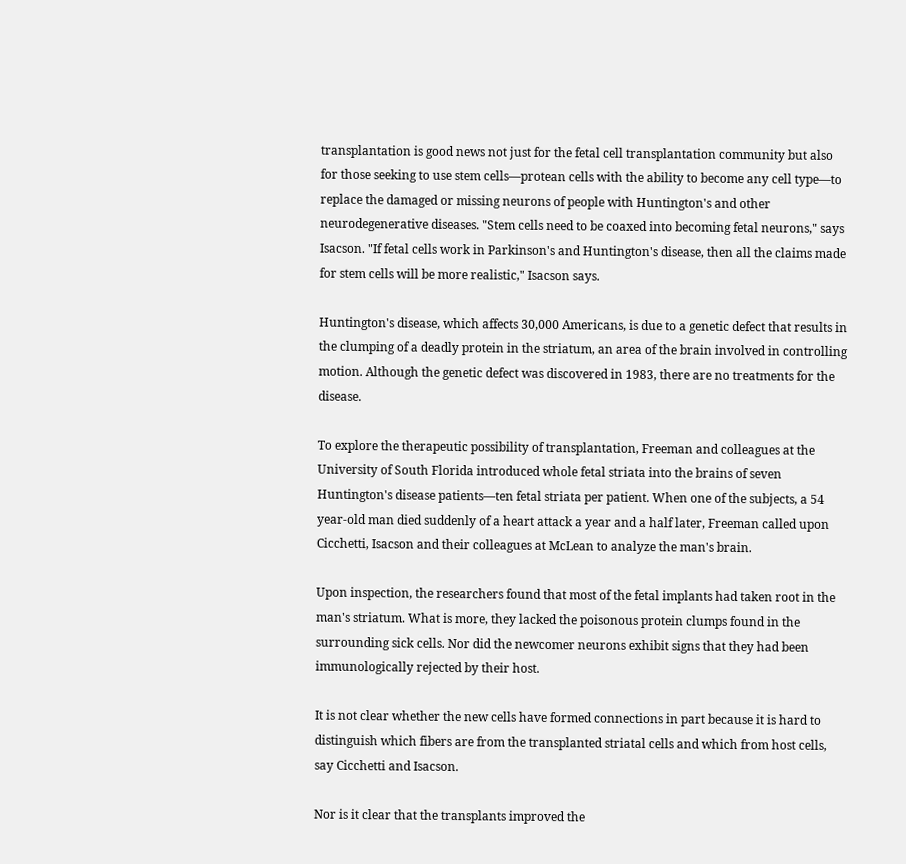transplantation is good news not just for the fetal cell transplantation community but also for those seeking to use stem cells—protean cells with the ability to become any cell type—to replace the damaged or missing neurons of people with Huntington's and other neurodegenerative diseases. "Stem cells need to be coaxed into becoming fetal neurons," says Isacson. "If fetal cells work in Parkinson's and Huntington's disease, then all the claims made for stem cells will be more realistic," Isacson says.

Huntington's disease, which affects 30,000 Americans, is due to a genetic defect that results in the clumping of a deadly protein in the striatum, an area of the brain involved in controlling motion. Although the genetic defect was discovered in 1983, there are no treatments for the disease.

To explore the therapeutic possibility of transplantation, Freeman and colleagues at the University of South Florida introduced whole fetal striata into the brains of seven Huntington's disease patients—ten fetal striata per patient. When one of the subjects, a 54 year-old man died suddenly of a heart attack a year and a half later, Freeman called upon Cicchetti, Isacson and their colleagues at McLean to analyze the man's brain.

Upon inspection, the researchers found that most of the fetal implants had taken root in the man's striatum. What is more, they lacked the poisonous protein clumps found in the surrounding sick cells. Nor did the newcomer neurons exhibit signs that they had been immunologically rejected by their host.

It is not clear whether the new cells have formed connections in part because it is hard to distinguish which fibers are from the transplanted striatal cells and which from host cells, say Cicchetti and Isacson.

Nor is it clear that the transplants improved the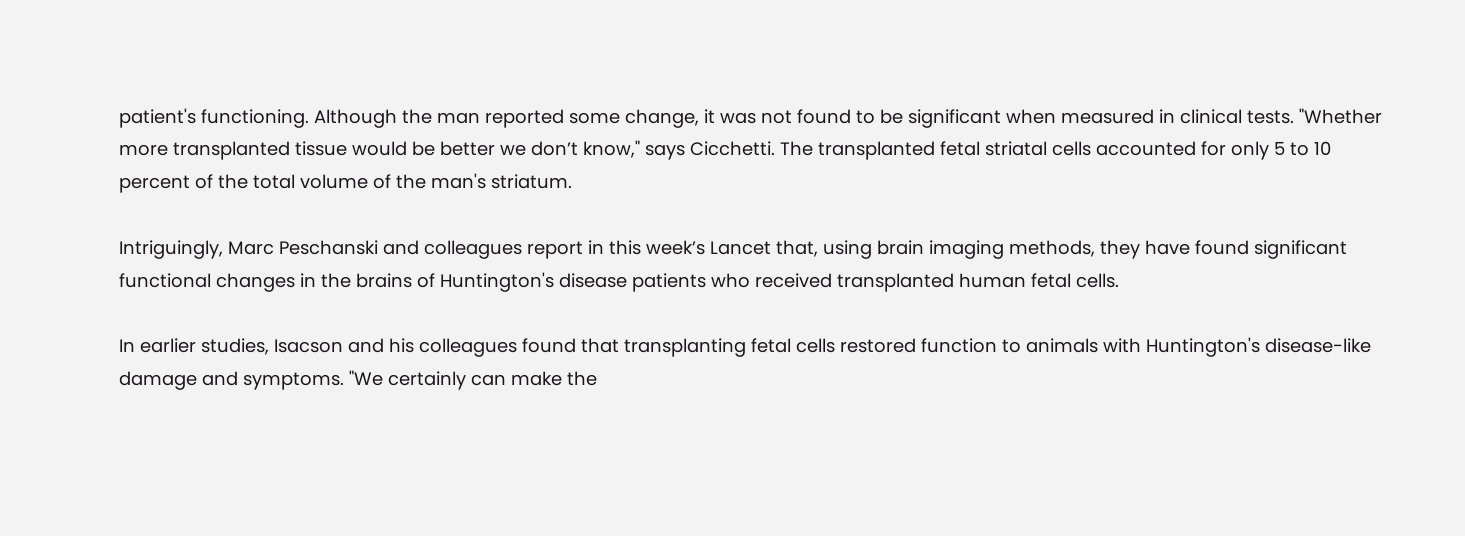patient's functioning. Although the man reported some change, it was not found to be significant when measured in clinical tests. "Whether more transplanted tissue would be better we don’t know," says Cicchetti. The transplanted fetal striatal cells accounted for only 5 to 10 percent of the total volume of the man's striatum.

Intriguingly, Marc Peschanski and colleagues report in this week’s Lancet that, using brain imaging methods, they have found significant functional changes in the brains of Huntington's disease patients who received transplanted human fetal cells.

In earlier studies, Isacson and his colleagues found that transplanting fetal cells restored function to animals with Huntington's disease-like damage and symptoms. "We certainly can make the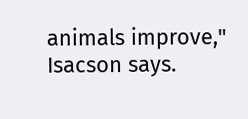animals improve," Isacson says.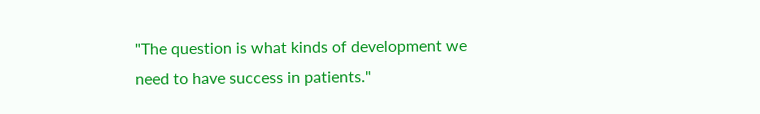"The question is what kinds of development we need to have success in patients."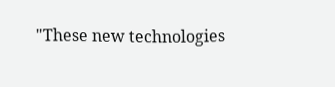"These new technologies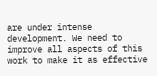are under intense development. We need to improve all aspects of this work to make it as effective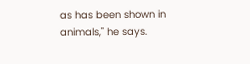as has been shown in animals," he says.